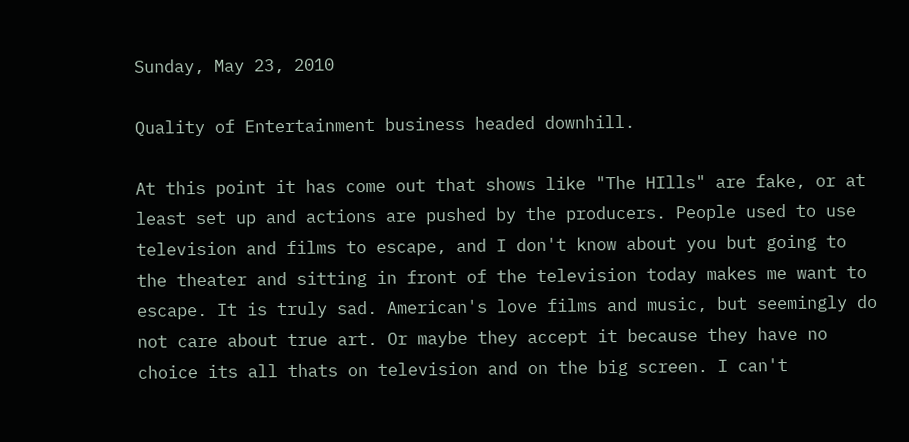Sunday, May 23, 2010

Quality of Entertainment business headed downhill.

At this point it has come out that shows like "The HIlls" are fake, or at least set up and actions are pushed by the producers. People used to use television and films to escape, and I don't know about you but going to the theater and sitting in front of the television today makes me want to escape. It is truly sad. American's love films and music, but seemingly do not care about true art. Or maybe they accept it because they have no choice its all thats on television and on the big screen. I can't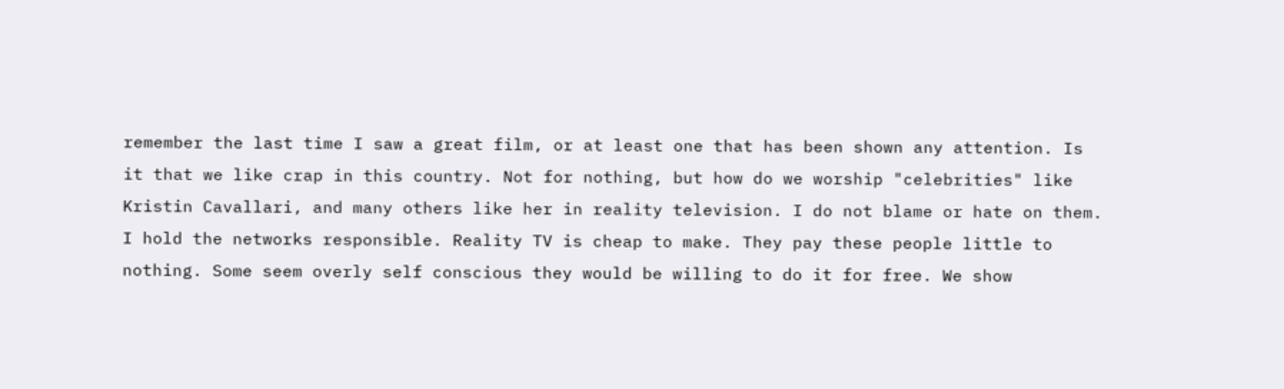remember the last time I saw a great film, or at least one that has been shown any attention. Is it that we like crap in this country. Not for nothing, but how do we worship "celebrities" like Kristin Cavallari, and many others like her in reality television. I do not blame or hate on them. I hold the networks responsible. Reality TV is cheap to make. They pay these people little to nothing. Some seem overly self conscious they would be willing to do it for free. We show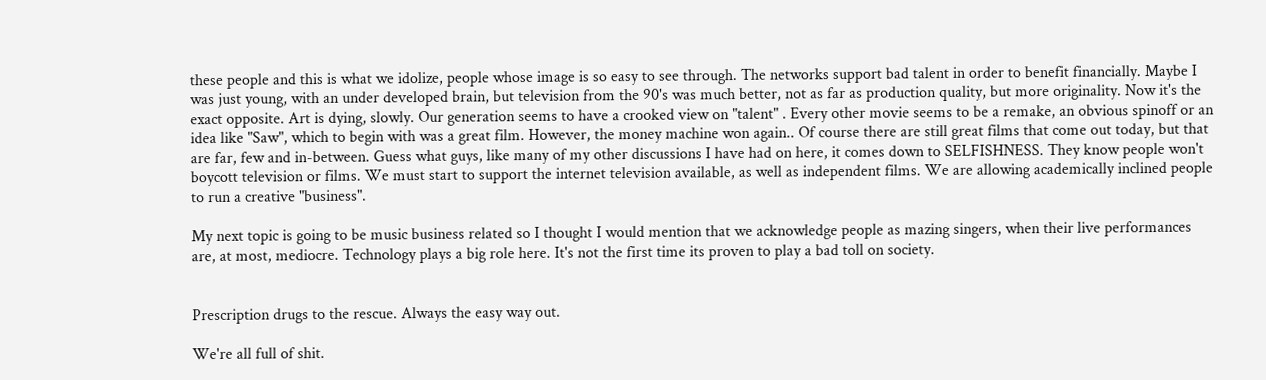these people and this is what we idolize, people whose image is so easy to see through. The networks support bad talent in order to benefit financially. Maybe I was just young, with an under developed brain, but television from the 90's was much better, not as far as production quality, but more originality. Now it's the exact opposite. Art is dying, slowly. Our generation seems to have a crooked view on "talent" . Every other movie seems to be a remake, an obvious spinoff or an idea like "Saw", which to begin with was a great film. However, the money machine won again.. Of course there are still great films that come out today, but that are far, few and in-between. Guess what guys, like many of my other discussions I have had on here, it comes down to SELFISHNESS. They know people won't boycott television or films. We must start to support the internet television available, as well as independent films. We are allowing academically inclined people to run a creative "business".

My next topic is going to be music business related so I thought I would mention that we acknowledge people as mazing singers, when their live performances are, at most, mediocre. Technology plays a big role here. It's not the first time its proven to play a bad toll on society.


Prescription drugs to the rescue. Always the easy way out.

We're all full of shit.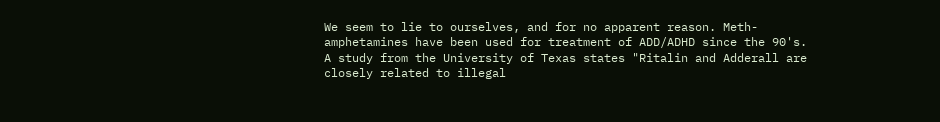We seem to lie to ourselves, and for no apparent reason. Meth-amphetamines have been used for treatment of ADD/ADHD since the 90's. A study from the University of Texas states "Ritalin and Adderall are closely related to illegal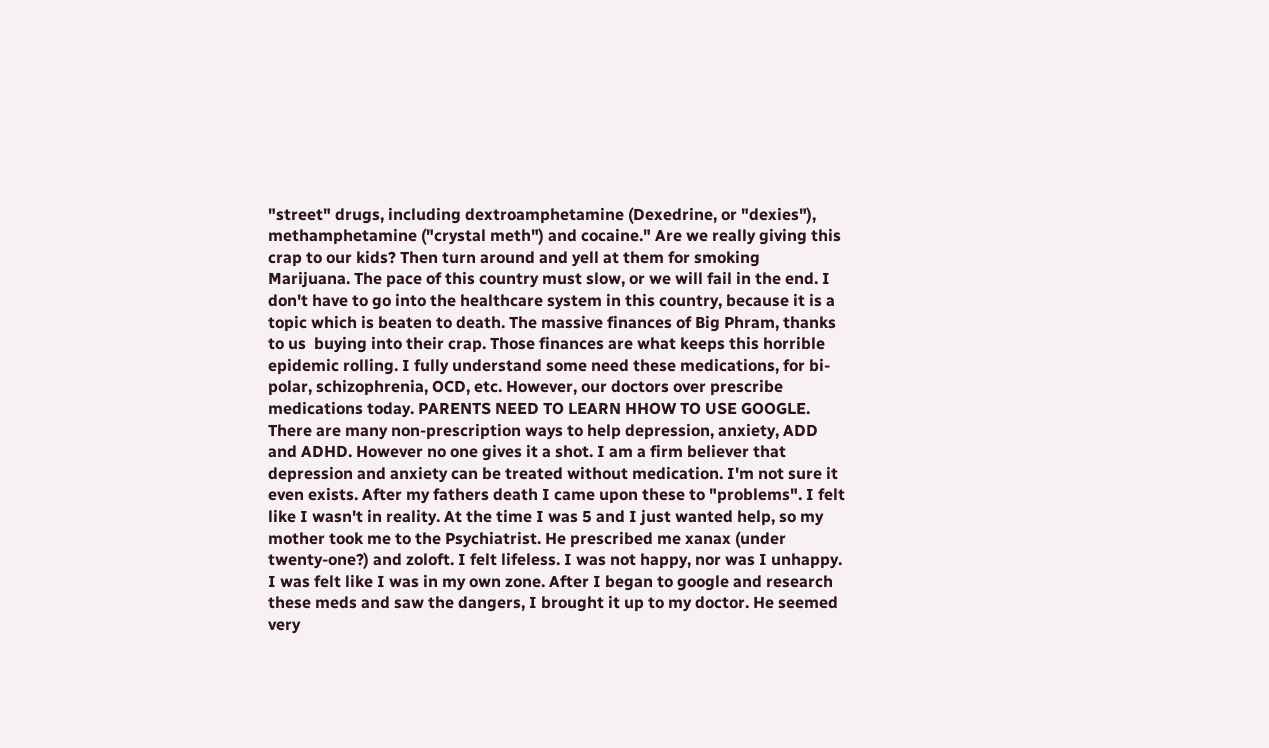"street" drugs, including dextroamphetamine (Dexedrine, or "dexies"), methamphetamine ("crystal meth") and cocaine." Are we really giving this crap to our kids? Then turn around and yell at them for smoking Marijuana. The pace of this country must slow, or we will fail in the end. I don't have to go into the healthcare system in this country, because it is a topic which is beaten to death. The massive finances of Big Phram, thanks to us  buying into their crap. Those finances are what keeps this horrible epidemic rolling. I fully understand some need these medications, for bi-polar, schizophrenia, OCD, etc. However, our doctors over prescribe medications today. PARENTS NEED TO LEARN HHOW TO USE GOOGLE. There are many non-prescription ways to help depression, anxiety, ADD and ADHD. However no one gives it a shot. I am a firm believer that depression and anxiety can be treated without medication. I'm not sure it even exists. After my fathers death I came upon these to "problems". I felt like I wasn't in reality. At the time I was 5 and I just wanted help, so my mother took me to the Psychiatrist. He prescribed me xanax (under twenty-one?) and zoloft. I felt lifeless. I was not happy, nor was I unhappy. I was felt like I was in my own zone. After I began to google and research these meds and saw the dangers, I brought it up to my doctor. He seemed very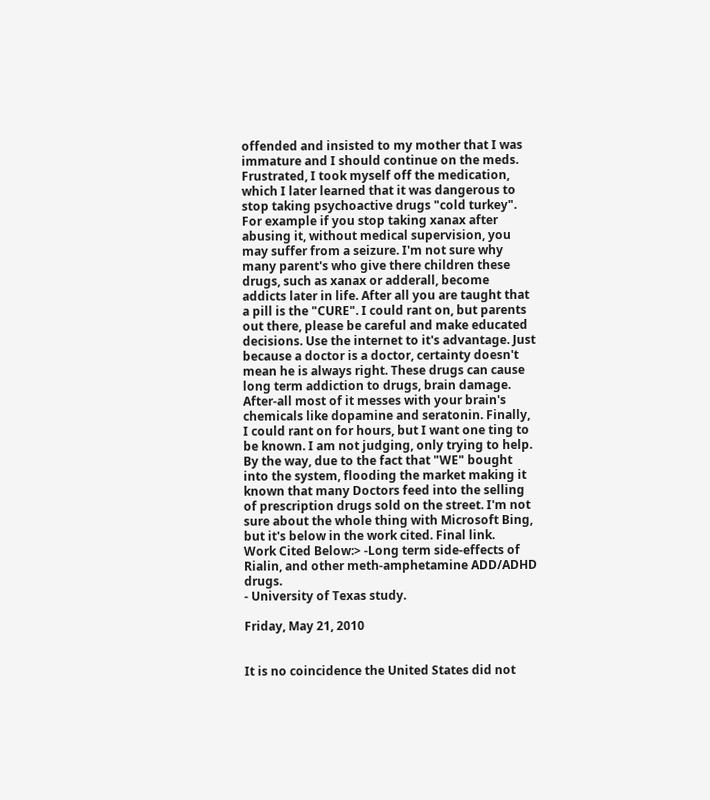offended and insisted to my mother that I was immature and I should continue on the meds. Frustrated, I took myself off the medication, which I later learned that it was dangerous to stop taking psychoactive drugs "cold turkey". For example if you stop taking xanax after abusing it, without medical supervision, you may suffer from a seizure. I'm not sure why many parent's who give there children these drugs, such as xanax or adderall, become addicts later in life. After all you are taught that a pill is the "CURE". I could rant on, but parents out there, please be careful and make educated decisions. Use the internet to it's advantage. Just because a doctor is a doctor, certainty doesn't mean he is always right. These drugs can cause long term addiction to drugs, brain damage. After-all most of it messes with your brain's chemicals like dopamine and seratonin. Finally, I could rant on for hours, but I want one ting to be known. I am not judging, only trying to help. By the way, due to the fact that "WE" bought into the system, flooding the market making it known that many Doctors feed into the selling of prescription drugs sold on the street. I'm not sure about the whole thing with Microsoft Bing, but it's below in the work cited. Final link.
Work Cited Below:> -Long term side-effects of Rialin, and other meth-amphetamine ADD/ADHD drugs.
- University of Texas study.

Friday, May 21, 2010


It is no coincidence the United States did not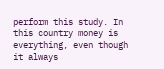perform this study. In this country money is everything, even though it always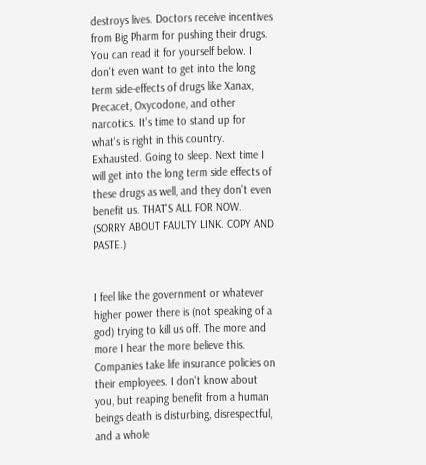destroys lives. Doctors receive incentives from Big Pharm for pushing their drugs. You can read it for yourself below. I don't even want to get into the long term side-effects of drugs like Xanax, Precacet, Oxycodone, and other narcotics. It's time to stand up for what's is right in this country. Exhausted. Going to sleep. Next time I will get into the long term side effects of these drugs as well, and they don't even benefit us. THAT'S ALL FOR NOW. (SORRY ABOUT FAULTY LINK. COPY AND PASTE.)


I feel like the government or whatever higher power there is (not speaking of a god) trying to kill us off. The more and more I hear the more believe this. Companies take life insurance policies on their employees. I don't know about you, but reaping benefit from a human beings death is disturbing, disrespectful, and a whole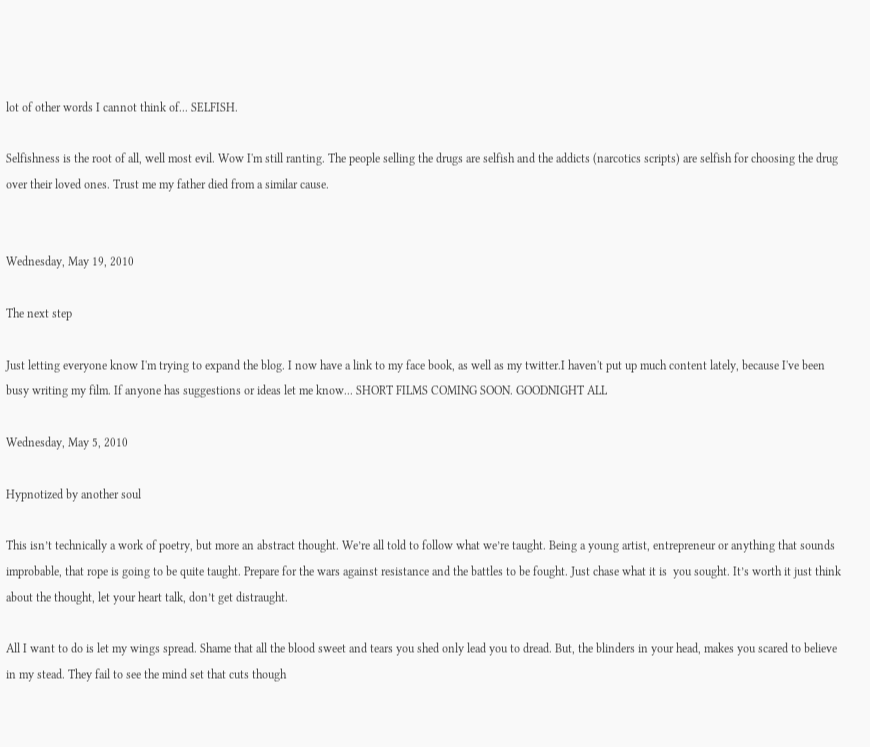lot of other words I cannot think of... SELFISH.

Selfishness is the root of all, well most evil. Wow I'm still ranting. The people selling the drugs are selfish and the addicts (narcotics scripts) are selfish for choosing the drug over their loved ones. Trust me my father died from a similar cause.


Wednesday, May 19, 2010

The next step

Just letting everyone know I'm trying to expand the blog. I now have a link to my face book, as well as my twitter.I haven't put up much content lately, because I've been busy writing my film. If anyone has suggestions or ideas let me know... SHORT FILMS COMING SOON. GOODNIGHT ALL

Wednesday, May 5, 2010

Hypnotized by another soul

This isn’t technically a work of poetry, but more an abstract thought. We’re all told to follow what we’re taught. Being a young artist, entrepreneur or anything that sounds improbable, that rope is going to be quite taught. Prepare for the wars against resistance and the battles to be fought. Just chase what it is  you sought. It’s worth it just think about the thought, let your heart talk, don’t get distraught.

All I want to do is let my wings spread. Shame that all the blood sweet and tears you shed only lead you to dread. But, the blinders in your head, makes you scared to believe in my stead. They fail to see the mind set that cuts though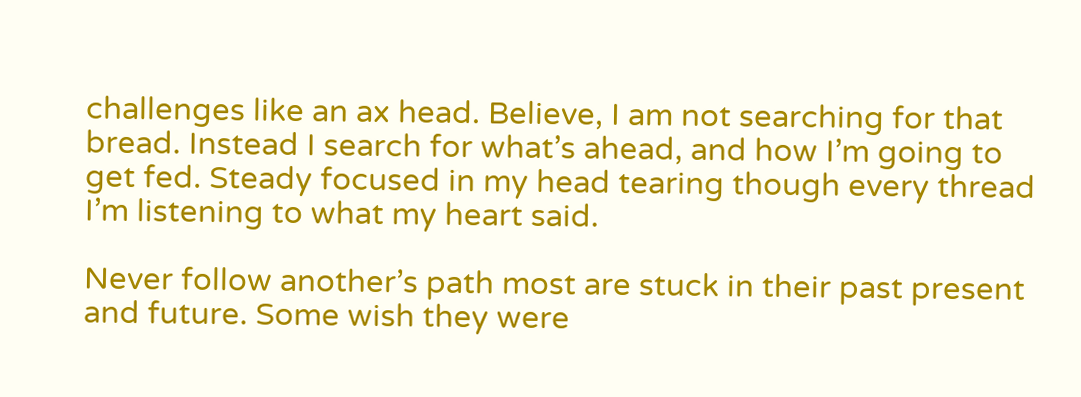challenges like an ax head. Believe, I am not searching for that bread. Instead I search for what’s ahead, and how I’m going to get fed. Steady focused in my head tearing though every thread I’m listening to what my heart said.

Never follow another’s path most are stuck in their past present and future. Some wish they were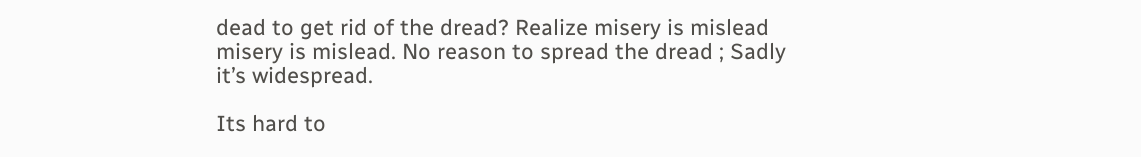dead to get rid of the dread? Realize misery is mislead misery is mislead. No reason to spread the dread ; Sadly it’s widespread.

Its hard to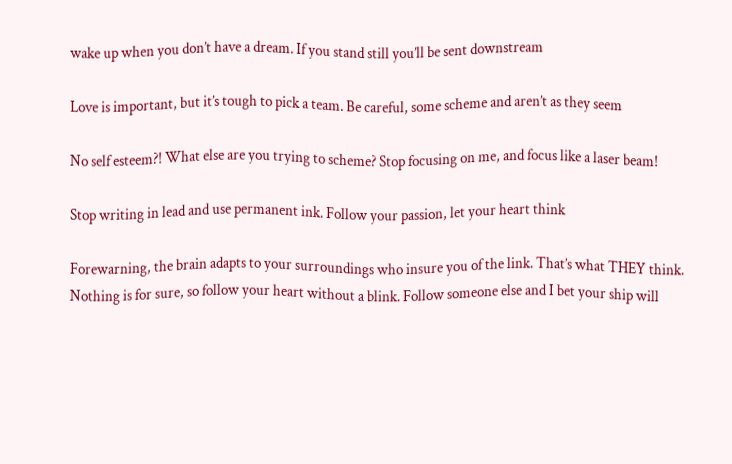wake up when you don’t have a dream. If you stand still you’ll be sent downstream

Love is important, but it’s tough to pick a team. Be careful, some scheme and aren’t as they seem

No self esteem?! What else are you trying to scheme? Stop focusing on me, and focus like a laser beam!

Stop writing in lead and use permanent ink. Follow your passion, let your heart think

Forewarning, the brain adapts to your surroundings who insure you of the link. That’s what THEY think. Nothing is for sure, so follow your heart without a blink. Follow someone else and I bet your ship will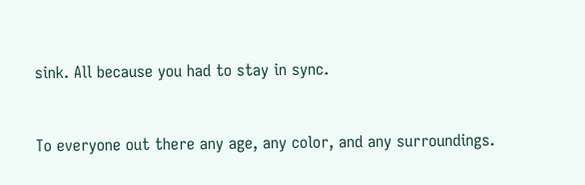sink. All because you had to stay in sync.


To everyone out there any age, any color, and any surroundings.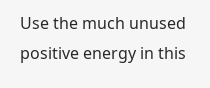Use the much unused positive energy in this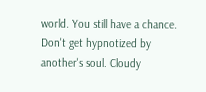world. You still have a chance. Don't get hypnotized by another's soul. Cloudy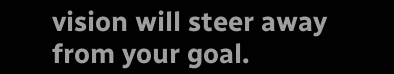vision will steer away from your goal.